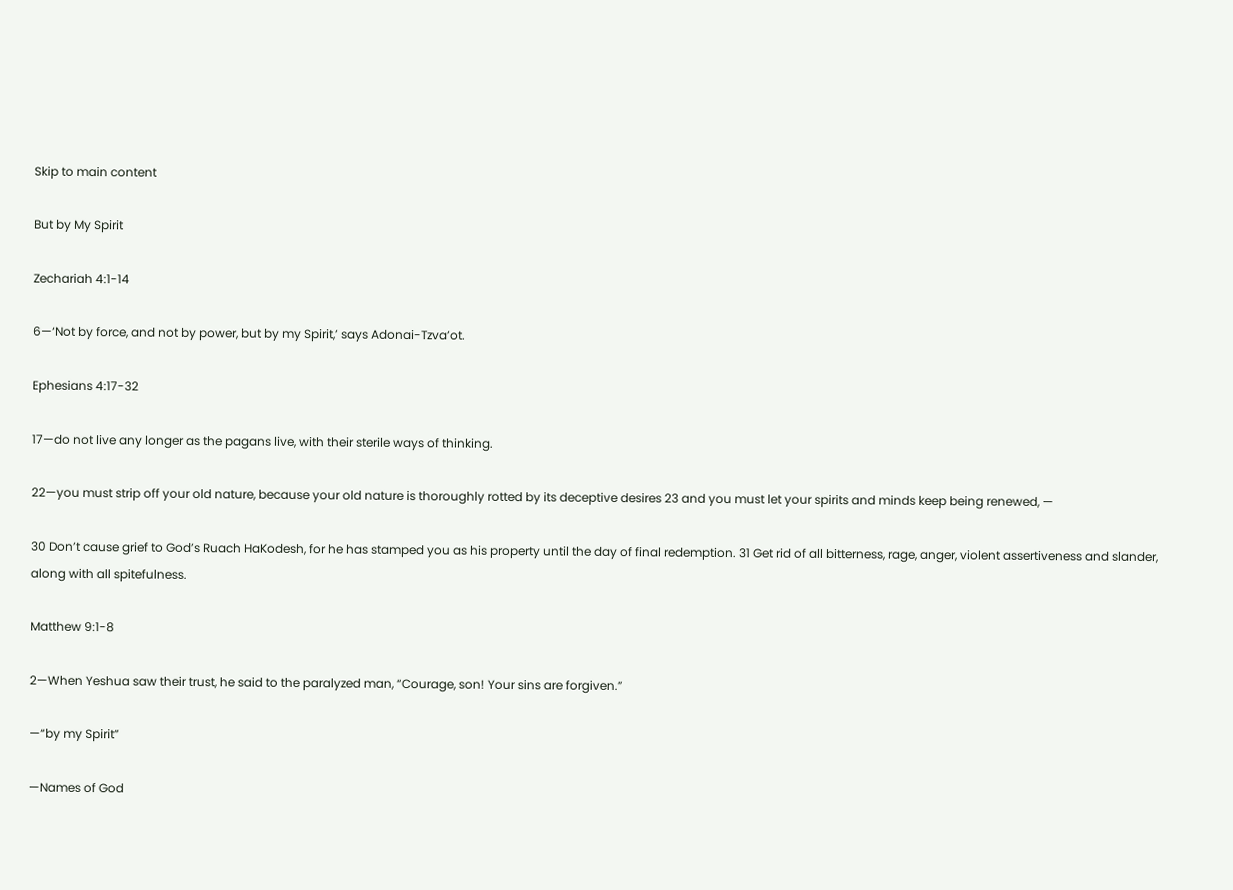Skip to main content

But by My Spirit

Zechariah 4:1-14

6—‘Not by force, and not by power, but by my Spirit,’ says Adonai-Tzva’ot.

Ephesians 4:17-32

17—do not live any longer as the pagans live, with their sterile ways of thinking.

22—you must strip off your old nature, because your old nature is thoroughly rotted by its deceptive desires 23 and you must let your spirits and minds keep being renewed, —

30 Don’t cause grief to God’s Ruach HaKodesh, for he has stamped you as his property until the day of final redemption. 31 Get rid of all bitterness, rage, anger, violent assertiveness and slander, along with all spitefulness.

Matthew 9:1-8

2—When Yeshua saw their trust, he said to the paralyzed man, “Courage, son! Your sins are forgiven.”

—“by my Spirit”

—Names of God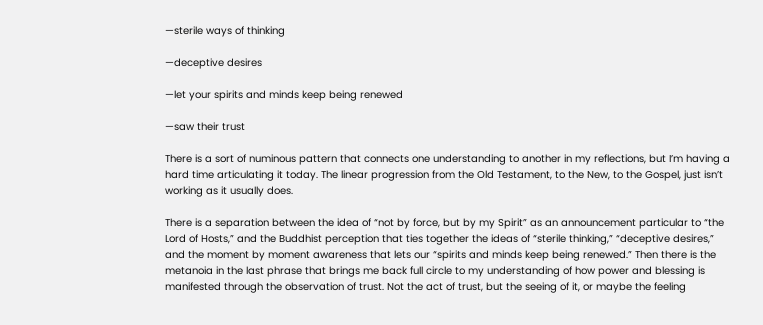—sterile ways of thinking

—deceptive desires

—let your spirits and minds keep being renewed

—saw their trust

There is a sort of numinous pattern that connects one understanding to another in my reflections, but I’m having a hard time articulating it today. The linear progression from the Old Testament, to the New, to the Gospel, just isn’t working as it usually does.

There is a separation between the idea of “not by force, but by my Spirit” as an announcement particular to “the Lord of Hosts,” and the Buddhist perception that ties together the ideas of “sterile thinking,” “deceptive desires,” and the moment by moment awareness that lets our “spirits and minds keep being renewed.” Then there is the metanoia in the last phrase that brings me back full circle to my understanding of how power and blessing is manifested through the observation of trust. Not the act of trust, but the seeing of it, or maybe the feeling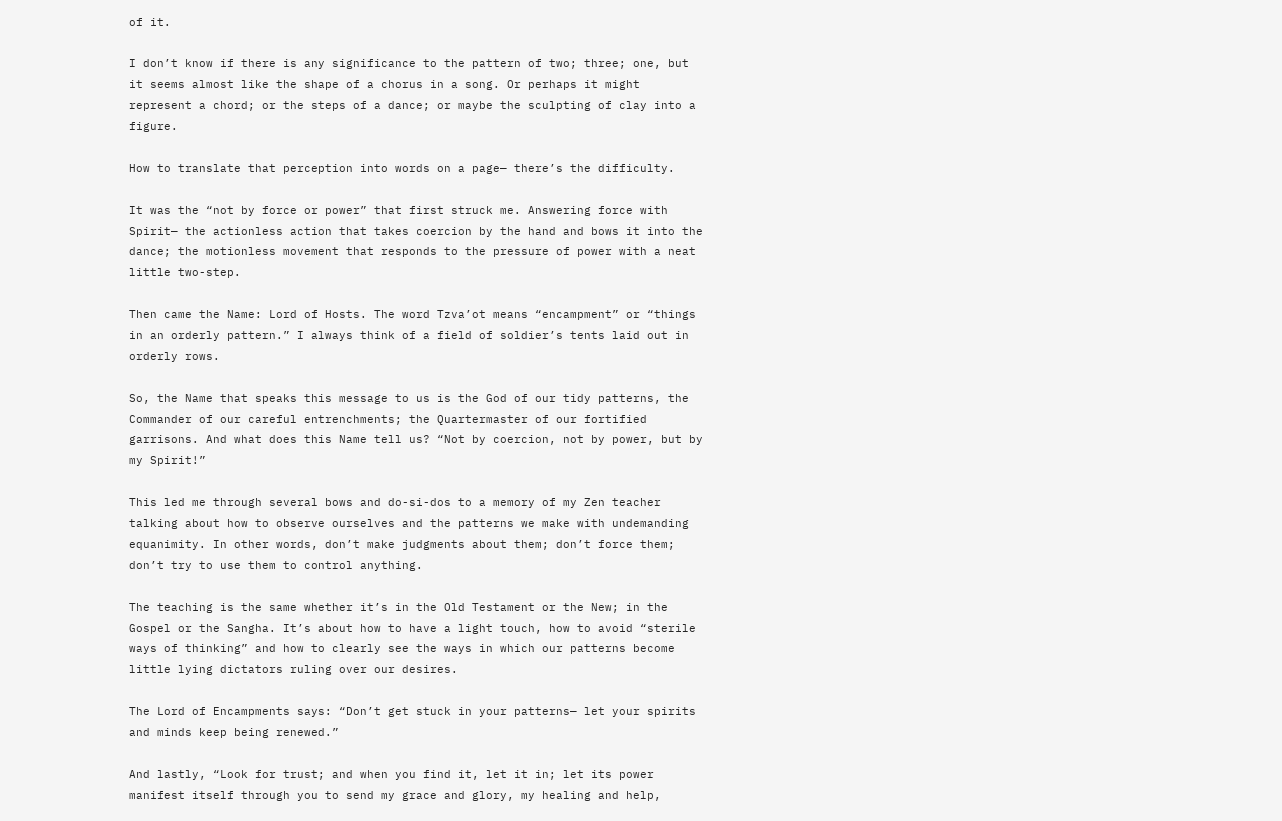of it.

I don’t know if there is any significance to the pattern of two; three; one, but it seems almost like the shape of a chorus in a song. Or perhaps it might represent a chord; or the steps of a dance; or maybe the sculpting of clay into a figure.

How to translate that perception into words on a page— there’s the difficulty.

It was the “not by force or power” that first struck me. Answering force with Spirit— the actionless action that takes coercion by the hand and bows it into the dance; the motionless movement that responds to the pressure of power with a neat little two-step.

Then came the Name: Lord of Hosts. The word Tzva’ot means “encampment” or “things in an orderly pattern.” I always think of a field of soldier’s tents laid out in orderly rows.

So, the Name that speaks this message to us is the God of our tidy patterns, the Commander of our careful entrenchments; the Quartermaster of our fortified garrisons. And what does this Name tell us? “Not by coercion, not by power, but by my Spirit!”

This led me through several bows and do-si-dos to a memory of my Zen teacher talking about how to observe ourselves and the patterns we make with undemanding equanimity. In other words, don’t make judgments about them; don’t force them; don’t try to use them to control anything.

The teaching is the same whether it’s in the Old Testament or the New; in the Gospel or the Sangha. It’s about how to have a light touch, how to avoid “sterile ways of thinking” and how to clearly see the ways in which our patterns become little lying dictators ruling over our desires.

The Lord of Encampments says: “Don’t get stuck in your patterns— let your spirits and minds keep being renewed.”

And lastly, “Look for trust; and when you find it, let it in; let its power manifest itself through you to send my grace and glory, my healing and help,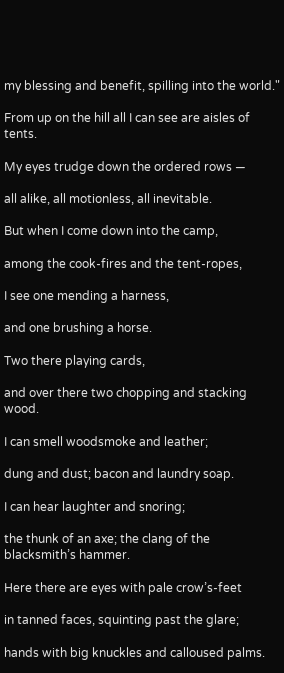my blessing and benefit, spilling into the world."

From up on the hill all I can see are aisles of tents.

My eyes trudge down the ordered rows —

all alike, all motionless, all inevitable.

But when I come down into the camp,

among the cook-fires and the tent-ropes,

I see one mending a harness,

and one brushing a horse.

Two there playing cards,

and over there two chopping and stacking wood.

I can smell woodsmoke and leather;

dung and dust; bacon and laundry soap.

I can hear laughter and snoring;

the thunk of an axe; the clang of the blacksmith’s hammer.

Here there are eyes with pale crow’s-feet

in tanned faces, squinting past the glare;

hands with big knuckles and calloused palms.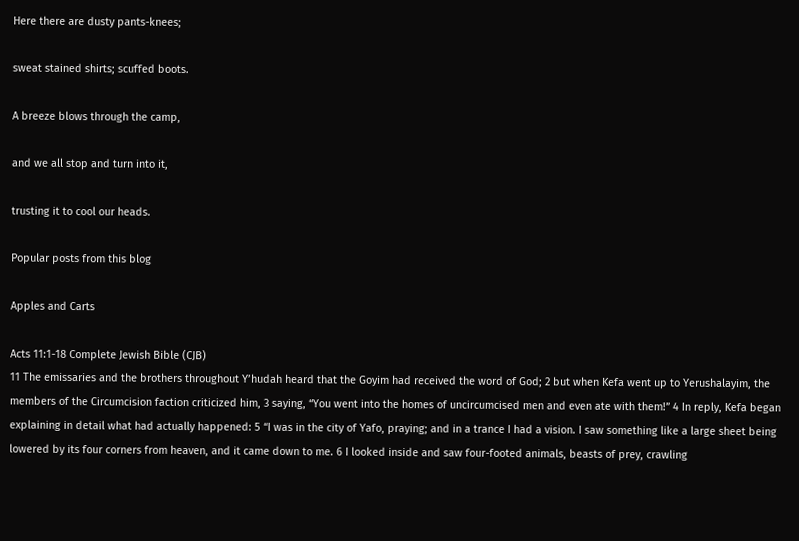Here there are dusty pants-knees;

sweat stained shirts; scuffed boots.

A breeze blows through the camp,

and we all stop and turn into it,

trusting it to cool our heads.

Popular posts from this blog

Apples and Carts

Acts 11:1-18 Complete Jewish Bible (CJB)
11 The emissaries and the brothers throughout Y’hudah heard that the Goyim had received the word of God; 2 but when Kefa went up to Yerushalayim, the members of the Circumcision faction criticized him, 3 saying, “You went into the homes of uncircumcised men and even ate with them!” 4 In reply, Kefa began explaining in detail what had actually happened: 5 “I was in the city of Yafo, praying; and in a trance I had a vision. I saw something like a large sheet being lowered by its four corners from heaven, and it came down to me. 6 I looked inside and saw four-footed animals, beasts of prey, crawling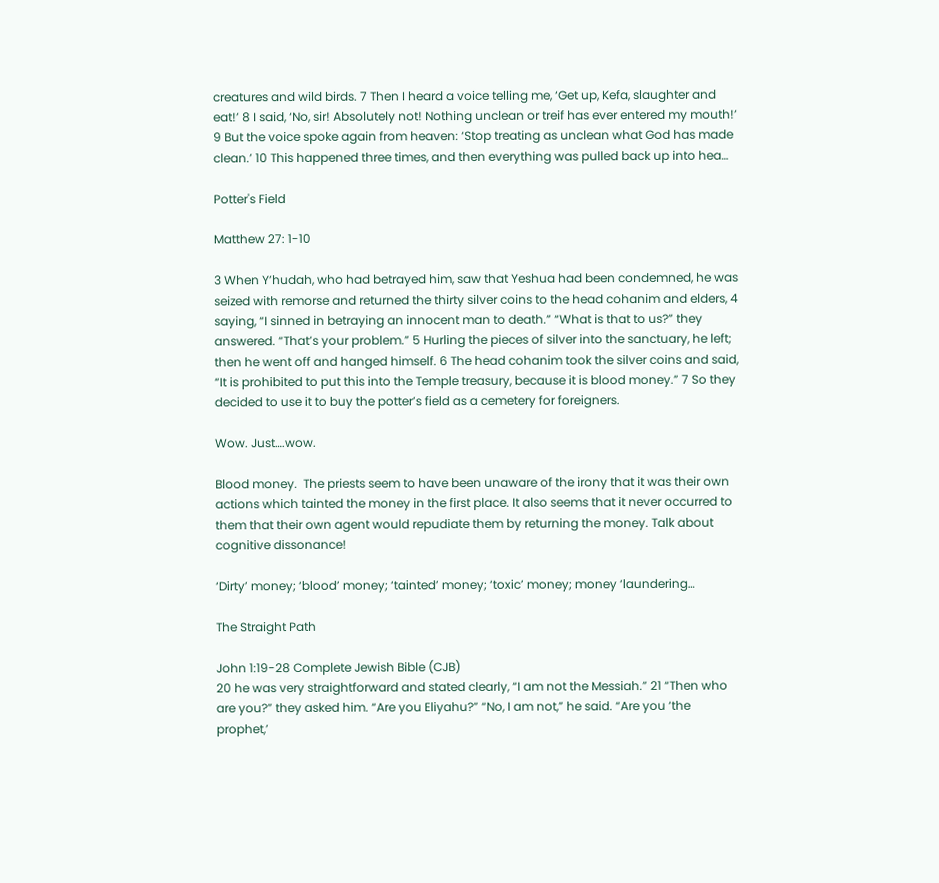creatures and wild birds. 7 Then I heard a voice telling me, ‘Get up, Kefa, slaughter and eat!’ 8 I said, ‘No, sir! Absolutely not! Nothing unclean or treif has ever entered my mouth!’ 9 But the voice spoke again from heaven: ‘Stop treating as unclean what God has made clean.’ 10 This happened three times, and then everything was pulled back up into hea…

Potter's Field

Matthew 27: 1-10

3 When Y’hudah, who had betrayed him, saw that Yeshua had been condemned, he was seized with remorse and returned the thirty silver coins to the head cohanim and elders, 4 saying, “I sinned in betraying an innocent man to death.” “What is that to us?” they answered. “That’s your problem.” 5 Hurling the pieces of silver into the sanctuary, he left; then he went off and hanged himself. 6 The head cohanim took the silver coins and said, “It is prohibited to put this into the Temple treasury, because it is blood money.” 7 So they decided to use it to buy the potter’s field as a cemetery for foreigners.

Wow. Just….wow.

Blood money.  The priests seem to have been unaware of the irony that it was their own actions which tainted the money in the first place. It also seems that it never occurred to them that their own agent would repudiate them by returning the money. Talk about cognitive dissonance!

‘Dirty’ money; ‘blood’ money; ‘tainted’ money; ‘toxic’ money; money ‘laundering…

The Straight Path

John 1:19-28 Complete Jewish Bible (CJB)
20 he was very straightforward and stated clearly, “I am not the Messiah.” 21 “Then who are you?” they asked him. “Are you Eliyahu?” “No, I am not,” he said. “Are you ‘the prophet,’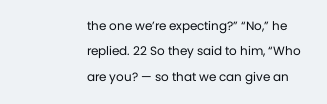the one we’re expecting?” “No,” he replied. 22 So they said to him, “Who are you? — so that we can give an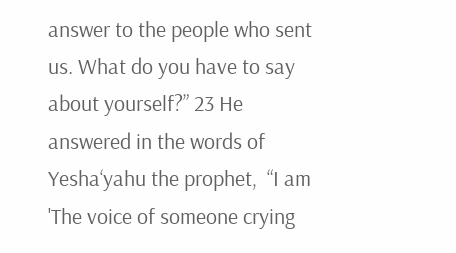answer to the people who sent us. What do you have to say about yourself?” 23 He answered in the words of Yesha‘yahu the prophet,  “I am  'The voice of someone crying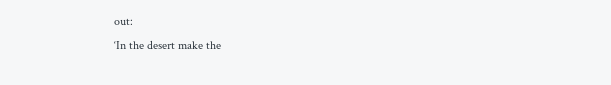out:
‘In the desert make the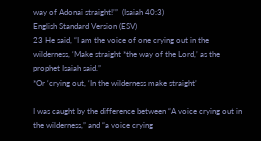way of Adonai straight!’”  (Isaiah 40:3)
English Standard Version (ESV)
23 He said, “I am the voice of one crying out in the wilderness, ‘Make straight *the way of the Lord,’ as the prophet Isaiah said.”
*Or ‘crying out, ‘In the wilderness make straight’

I was caught by the difference between “A voice crying out in the wilderness,” and “a voice crying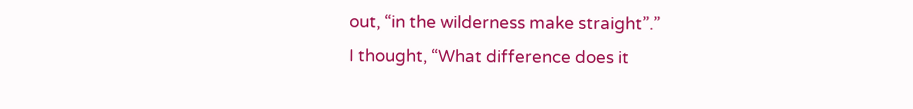out, “in the wilderness make straight”.”
I thought, “What difference does it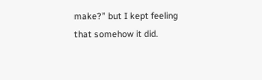make?” but I kept feeling that somehow it did.